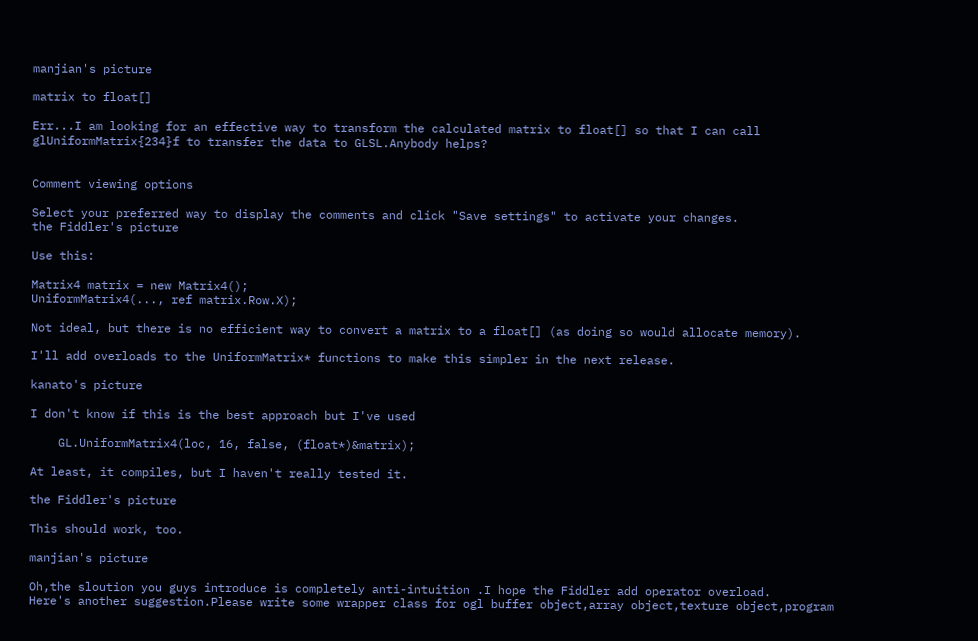manjian's picture

matrix to float[]

Err...I am looking for an effective way to transform the calculated matrix to float[] so that I can call glUniformMatrix{234}f to transfer the data to GLSL.Anybody helps?


Comment viewing options

Select your preferred way to display the comments and click "Save settings" to activate your changes.
the Fiddler's picture

Use this:

Matrix4 matrix = new Matrix4();
UniformMatrix4(..., ref matrix.Row.X);

Not ideal, but there is no efficient way to convert a matrix to a float[] (as doing so would allocate memory).

I'll add overloads to the UniformMatrix* functions to make this simpler in the next release.

kanato's picture

I don't know if this is the best approach but I've used

    GL.UniformMatrix4(loc, 16, false, (float*)&matrix);

At least, it compiles, but I haven't really tested it.

the Fiddler's picture

This should work, too.

manjian's picture

Oh,the sloution you guys introduce is completely anti-intuition .I hope the Fiddler add operator overload.
Here's another suggestion.Please write some wrapper class for ogl buffer object,array object,texture object,program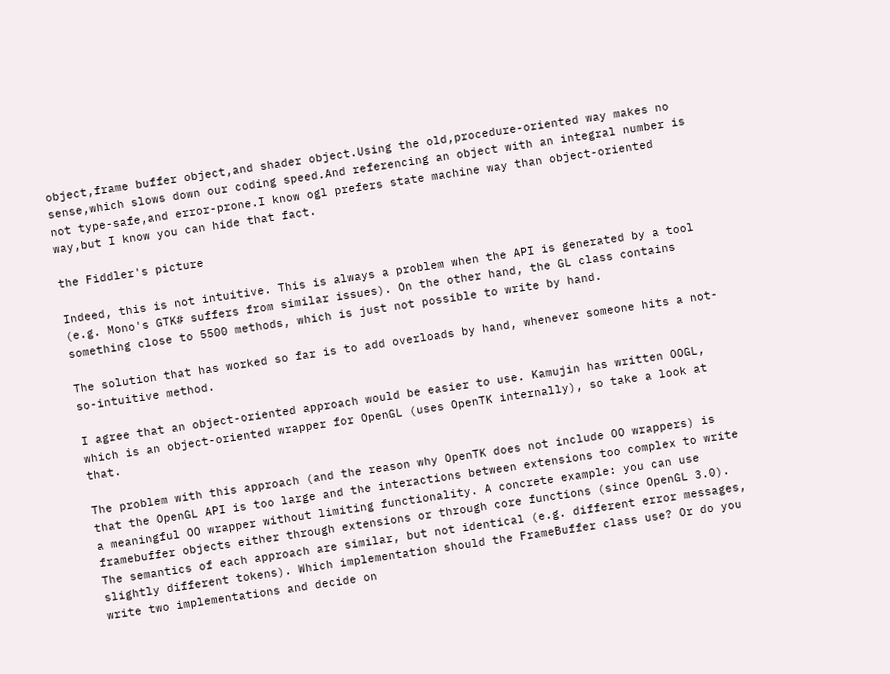object,frame buffer object,and shader object.Using the old,procedure-oriented way makes no sense,which slows down our coding speed.And referencing an object with an integral number is not type-safe,and error-prone.I know ogl prefers state machine way than object-oriented way,but I know you can hide that fact.

the Fiddler's picture

Indeed, this is not intuitive. This is always a problem when the API is generated by a tool (e.g. Mono's GTK# suffers from similar issues). On the other hand, the GL class contains something close to 5500 methods, which is just not possible to write by hand.

The solution that has worked so far is to add overloads by hand, whenever someone hits a not-so-intuitive method.

I agree that an object-oriented approach would be easier to use. Kamujin has written OOGL, which is an object-oriented wrapper for OpenGL (uses OpenTK internally), so take a look at that.

The problem with this approach (and the reason why OpenTK does not include OO wrappers) is that the OpenGL API is too large and the interactions between extensions too complex to write a meaningful OO wrapper without limiting functionality. A concrete example: you can use framebuffer objects either through extensions or through core functions (since OpenGL 3.0). The semantics of each approach are similar, but not identical (e.g. different error messages, slightly different tokens). Which implementation should the FrameBuffer class use? Or do you write two implementations and decide on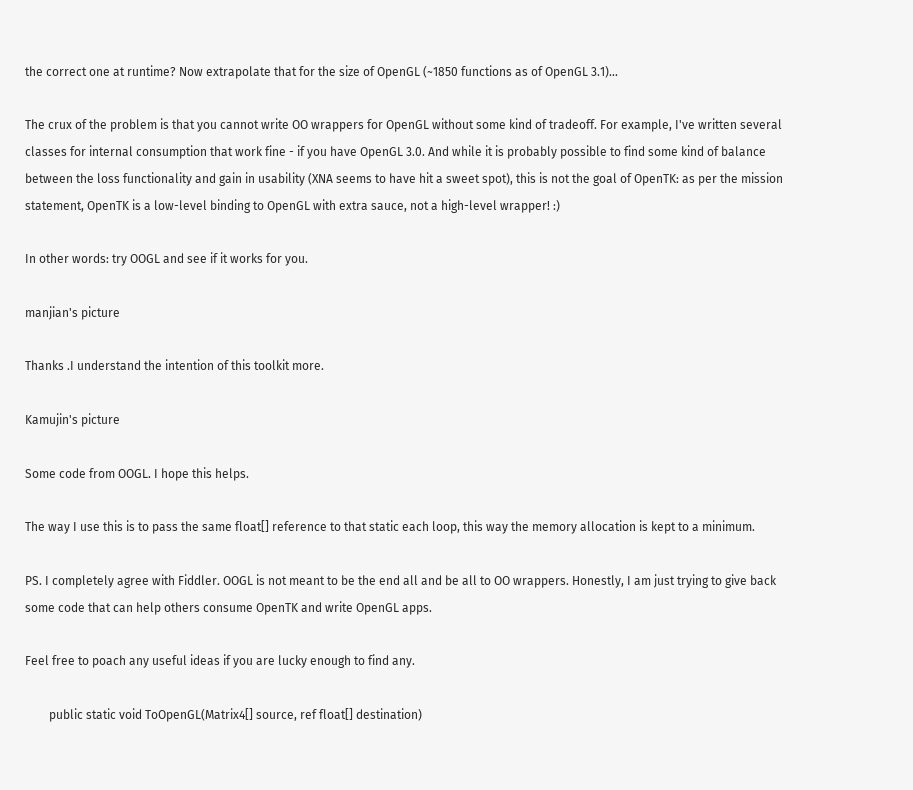the correct one at runtime? Now extrapolate that for the size of OpenGL (~1850 functions as of OpenGL 3.1)...

The crux of the problem is that you cannot write OO wrappers for OpenGL without some kind of tradeoff. For example, I've written several classes for internal consumption that work fine - if you have OpenGL 3.0. And while it is probably possible to find some kind of balance between the loss functionality and gain in usability (XNA seems to have hit a sweet spot), this is not the goal of OpenTK: as per the mission statement, OpenTK is a low-level binding to OpenGL with extra sauce, not a high-level wrapper! :)

In other words: try OOGL and see if it works for you.

manjian's picture

Thanks .I understand the intention of this toolkit more.

Kamujin's picture

Some code from OOGL. I hope this helps.

The way I use this is to pass the same float[] reference to that static each loop, this way the memory allocation is kept to a minimum.

PS. I completely agree with Fiddler. OOGL is not meant to be the end all and be all to OO wrappers. Honestly, I am just trying to give back some code that can help others consume OpenTK and write OpenGL apps.

Feel free to poach any useful ideas if you are lucky enough to find any.

        public static void ToOpenGL(Matrix4[] source, ref float[] destination)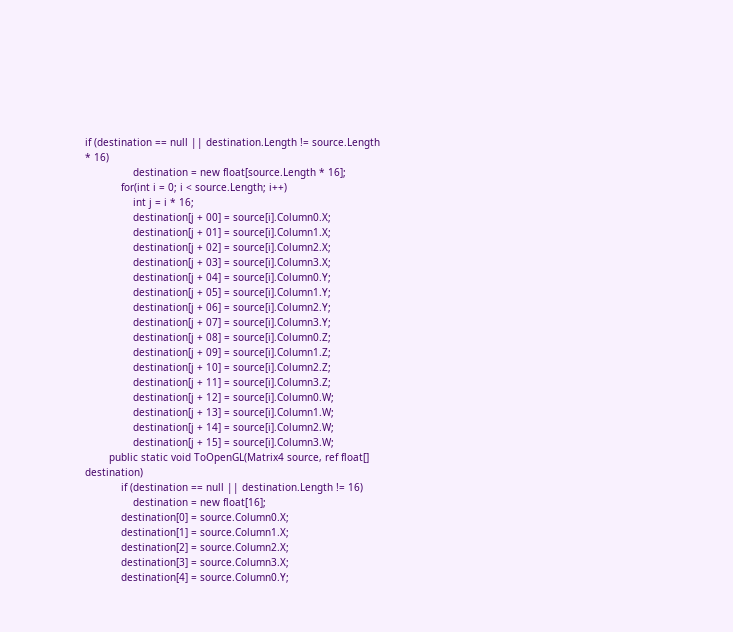if (destination == null || destination.Length != source.Length * 16)
                destination = new float[source.Length * 16];
            for(int i = 0; i < source.Length; i++)
                int j = i * 16;
                destination[j + 00] = source[i].Column0.X;
                destination[j + 01] = source[i].Column1.X;
                destination[j + 02] = source[i].Column2.X;
                destination[j + 03] = source[i].Column3.X;
                destination[j + 04] = source[i].Column0.Y;
                destination[j + 05] = source[i].Column1.Y;
                destination[j + 06] = source[i].Column2.Y;
                destination[j + 07] = source[i].Column3.Y;
                destination[j + 08] = source[i].Column0.Z;
                destination[j + 09] = source[i].Column1.Z;
                destination[j + 10] = source[i].Column2.Z;
                destination[j + 11] = source[i].Column3.Z;
                destination[j + 12] = source[i].Column0.W;
                destination[j + 13] = source[i].Column1.W;
                destination[j + 14] = source[i].Column2.W;
                destination[j + 15] = source[i].Column3.W;
        public static void ToOpenGL(Matrix4 source, ref float[] destination)
            if (destination == null || destination.Length != 16)
                destination = new float[16];
            destination[0] = source.Column0.X;
            destination[1] = source.Column1.X;
            destination[2] = source.Column2.X;
            destination[3] = source.Column3.X;
            destination[4] = source.Column0.Y;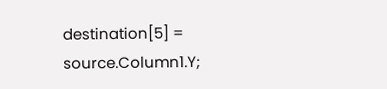destination[5] = source.Column1.Y;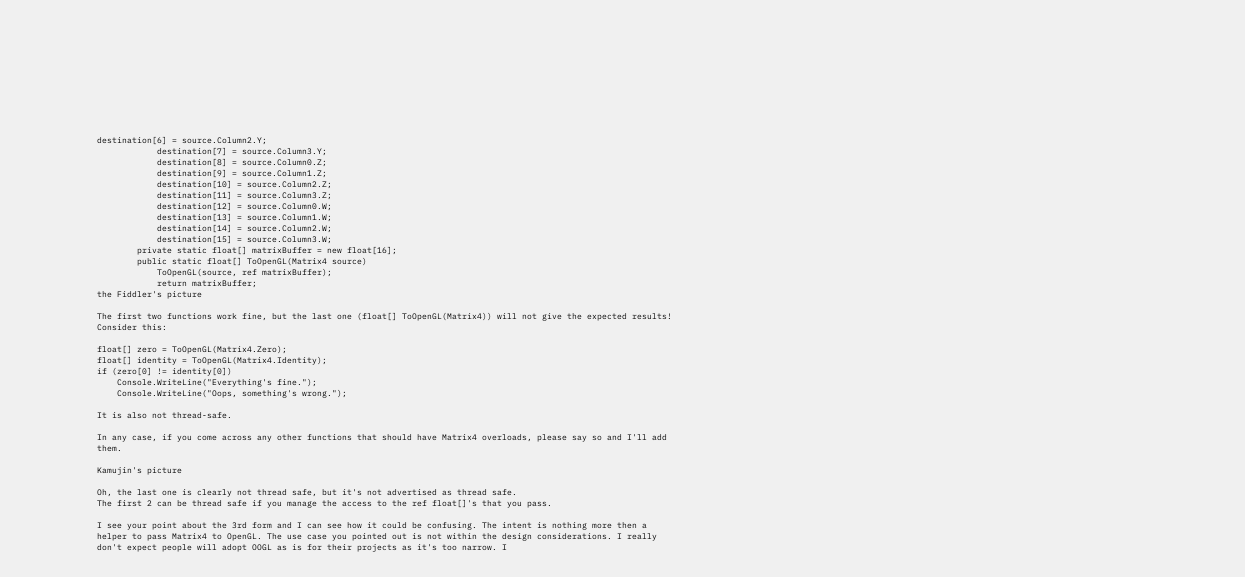destination[6] = source.Column2.Y;
            destination[7] = source.Column3.Y;
            destination[8] = source.Column0.Z;
            destination[9] = source.Column1.Z;
            destination[10] = source.Column2.Z;
            destination[11] = source.Column3.Z;
            destination[12] = source.Column0.W;
            destination[13] = source.Column1.W;
            destination[14] = source.Column2.W;
            destination[15] = source.Column3.W;
        private static float[] matrixBuffer = new float[16];
        public static float[] ToOpenGL(Matrix4 source)
            ToOpenGL(source, ref matrixBuffer);
            return matrixBuffer;
the Fiddler's picture

The first two functions work fine, but the last one (float[] ToOpenGL(Matrix4)) will not give the expected results! Consider this:

float[] zero = ToOpenGL(Matrix4.Zero);
float[] identity = ToOpenGL(Matrix4.Identity);
if (zero[0] != identity[0])
    Console.WriteLine("Everything's fine.");
    Console.WriteLine("Oops, something's wrong.");

It is also not thread-safe.

In any case, if you come across any other functions that should have Matrix4 overloads, please say so and I'll add them.

Kamujin's picture

Oh, the last one is clearly not thread safe, but it's not advertised as thread safe.
The first 2 can be thread safe if you manage the access to the ref float[]'s that you pass.

I see your point about the 3rd form and I can see how it could be confusing. The intent is nothing more then a helper to pass Matrix4 to OpenGL. The use case you pointed out is not within the design considerations. I really don't expect people will adopt OOGL as is for their projects as it's too narrow. I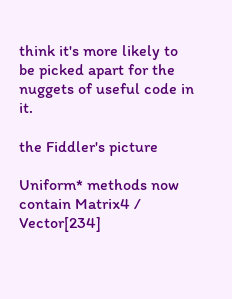think it's more likely to be picked apart for the nuggets of useful code in it.

the Fiddler's picture

Uniform* methods now contain Matrix4 / Vector[234]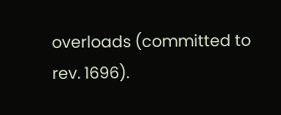overloads (committed to rev. 1696).